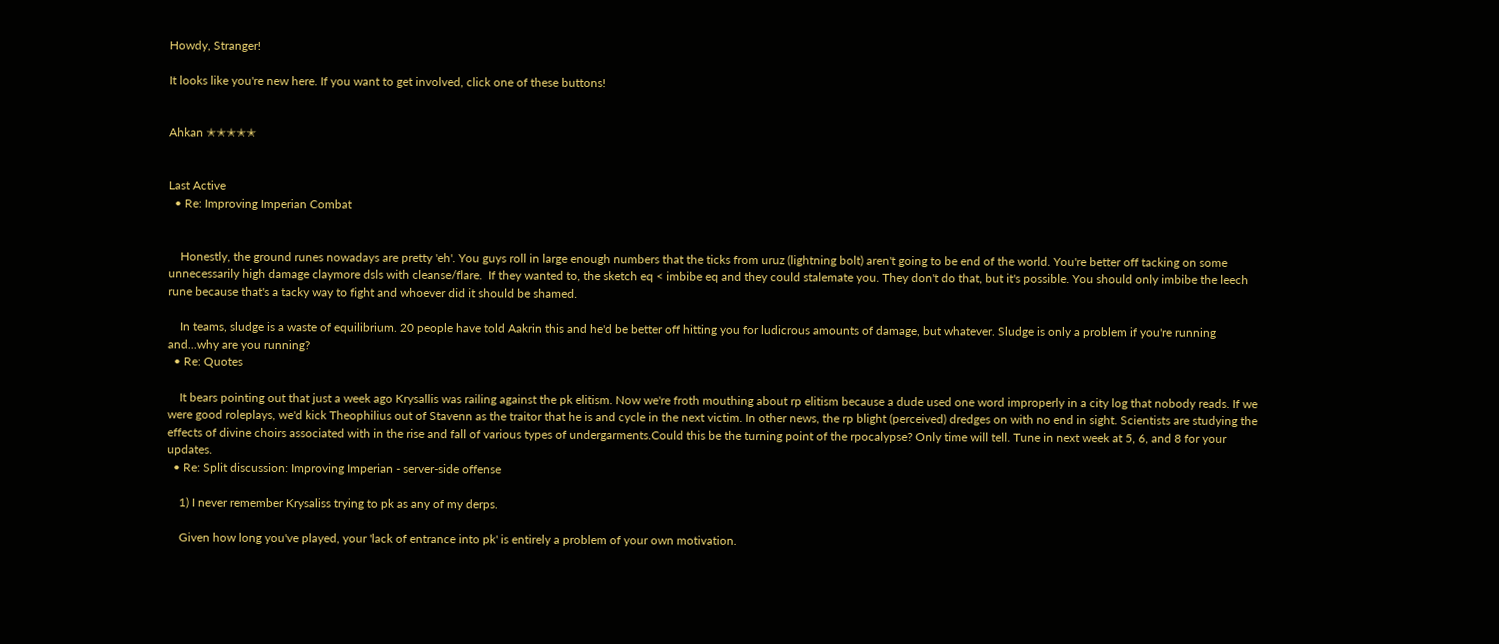Howdy, Stranger!

It looks like you're new here. If you want to get involved, click one of these buttons!


Ahkan ✭✭✭✭✭


Last Active
  • Re: Improving Imperian Combat


    Honestly, the ground runes nowadays are pretty 'eh'. You guys roll in large enough numbers that the ticks from uruz (lightning bolt) aren't going to be end of the world. You're better off tacking on some unnecessarily high damage claymore dsls with cleanse/flare.  If they wanted to, the sketch eq < imbibe eq and they could stalemate you. They don't do that, but it's possible. You should only imbibe the leech rune because that's a tacky way to fight and whoever did it should be shamed.

    In teams, sludge is a waste of equilibrium. 20 people have told Aakrin this and he'd be better off hitting you for ludicrous amounts of damage, but whatever. Sludge is only a problem if you're running and...why are you running?
  • Re: Quotes

    It bears pointing out that just a week ago Krysallis was railing against the pk elitism. Now we're froth mouthing about rp elitism because a dude used one word improperly in a city log that nobody reads. If we were good roleplays, we'd kick Theophilius out of Stavenn as the traitor that he is and cycle in the next victim. In other news, the rp blight (perceived) dredges on with no end in sight. Scientists are studying the effects of divine choirs associated with in the rise and fall of various types of undergarments.Could this be the turning point of the rpocalypse? Only time will tell. Tune in next week at 5, 6, and 8 for your updates.
  • Re: Split discussion: Improving Imperian - server-side offense

    1) I never remember Krysaliss trying to pk as any of my derps.

    Given how long you've played, your 'lack of entrance into pk' is entirely a problem of your own motivation.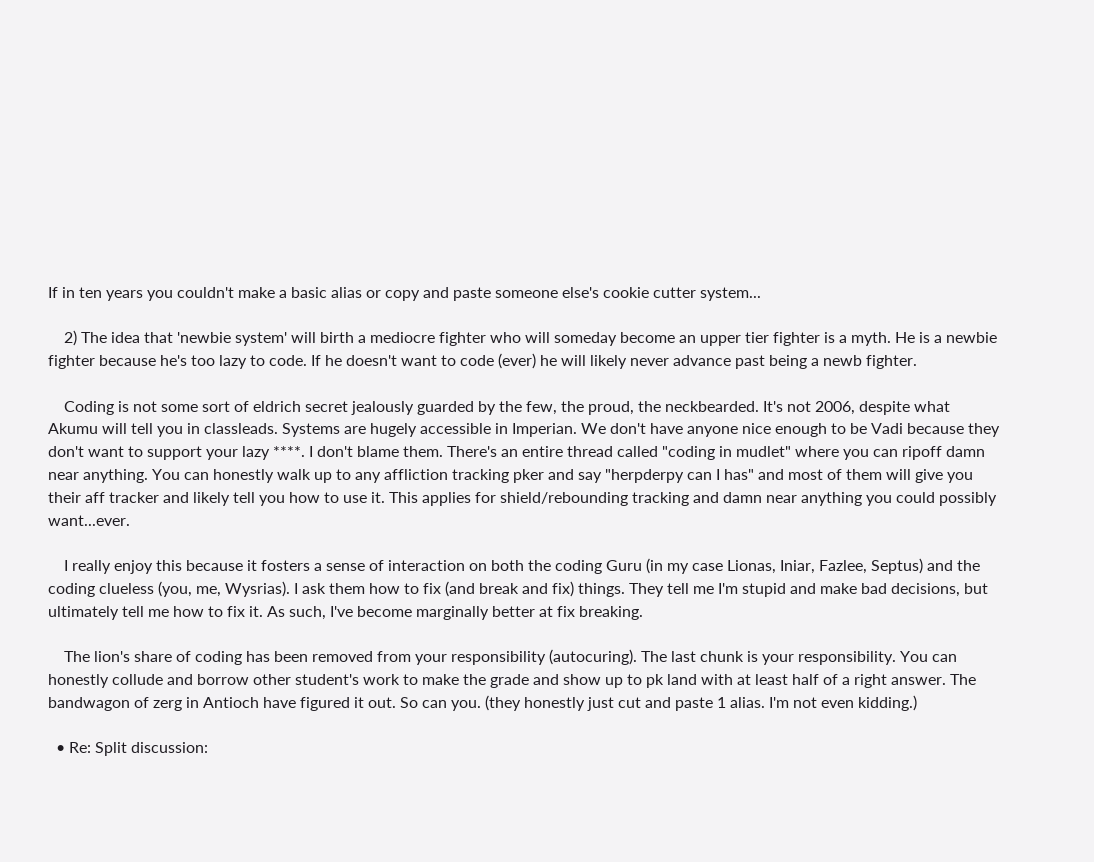If in ten years you couldn't make a basic alias or copy and paste someone else's cookie cutter system...

    2) The idea that 'newbie system' will birth a mediocre fighter who will someday become an upper tier fighter is a myth. He is a newbie fighter because he's too lazy to code. If he doesn't want to code (ever) he will likely never advance past being a newb fighter.

    Coding is not some sort of eldrich secret jealously guarded by the few, the proud, the neckbearded. It's not 2006, despite what Akumu will tell you in classleads. Systems are hugely accessible in Imperian. We don't have anyone nice enough to be Vadi because they don't want to support your lazy ****. I don't blame them. There's an entire thread called "coding in mudlet" where you can ripoff damn near anything. You can honestly walk up to any affliction tracking pker and say "herpderpy can I has" and most of them will give you their aff tracker and likely tell you how to use it. This applies for shield/rebounding tracking and damn near anything you could possibly want...ever.

    I really enjoy this because it fosters a sense of interaction on both the coding Guru (in my case Lionas, Iniar, Fazlee, Septus) and the coding clueless (you, me, Wysrias). I ask them how to fix (and break and fix) things. They tell me I'm stupid and make bad decisions, but ultimately tell me how to fix it. As such, I've become marginally better at fix breaking.

    The lion's share of coding has been removed from your responsibility (autocuring). The last chunk is your responsibility. You can honestly collude and borrow other student's work to make the grade and show up to pk land with at least half of a right answer. The bandwagon of zerg in Antioch have figured it out. So can you. (they honestly just cut and paste 1 alias. I'm not even kidding.)

  • Re: Split discussion: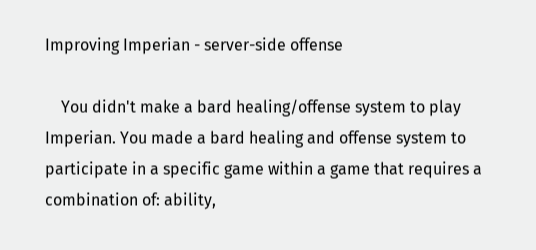Improving Imperian - server-side offense

    You didn't make a bard healing/offense system to play Imperian. You made a bard healing and offense system to participate in a specific game within a game that requires a combination of: ability,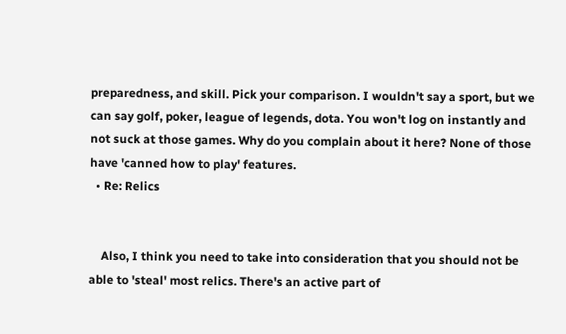preparedness, and skill. Pick your comparison. I wouldn't say a sport, but we can say golf, poker, league of legends, dota. You won't log on instantly and not suck at those games. Why do you complain about it here? None of those have 'canned how to play' features.
  • Re: Relics


    Also, I think you need to take into consideration that you should not be able to 'steal' most relics. There's an active part of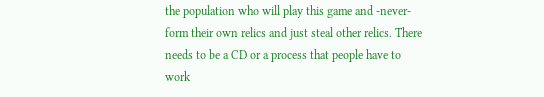the population who will play this game and -never- form their own relics and just steal other relics. There needs to be a CD or a process that people have to work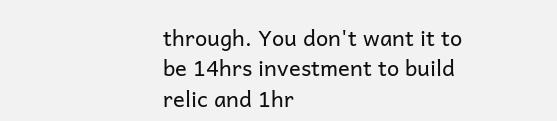through. You don't want it to be 14hrs investment to build relic and 1hr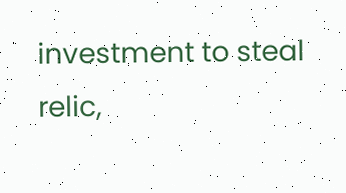investment to steal relic,